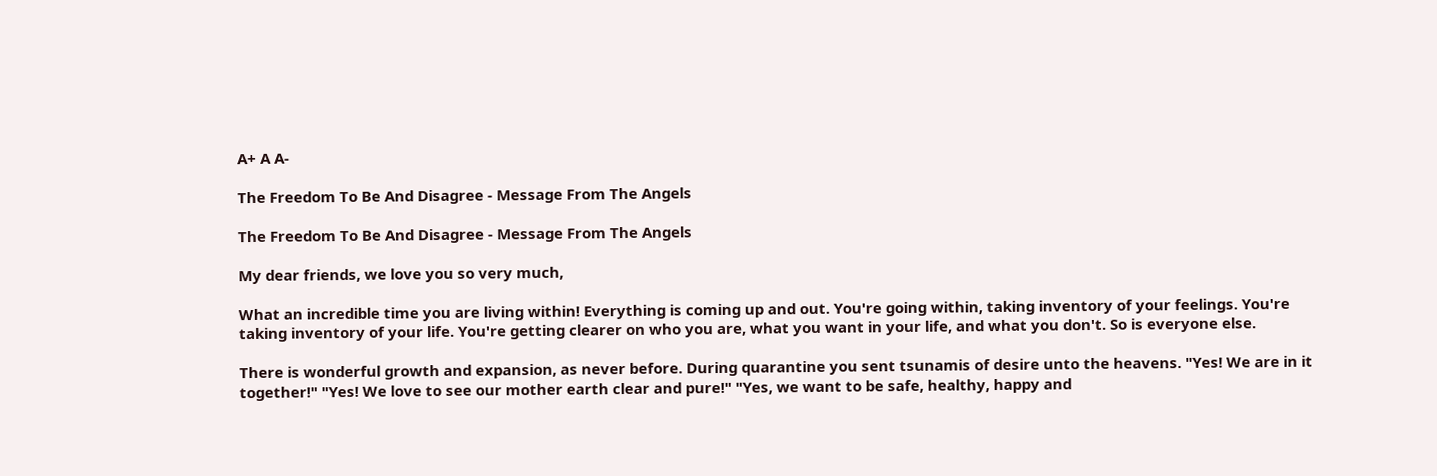A+ A A-

The Freedom To Be And Disagree - Message From The Angels

The Freedom To Be And Disagree - Message From The Angels

My dear friends, we love you so very much,

What an incredible time you are living within! Everything is coming up and out. You're going within, taking inventory of your feelings. You're taking inventory of your life. You're getting clearer on who you are, what you want in your life, and what you don't. So is everyone else.

There is wonderful growth and expansion, as never before. During quarantine you sent tsunamis of desire unto the heavens. "Yes! We are in it together!" "Yes! We love to see our mother earth clear and pure!" "Yes, we want to be safe, healthy, happy and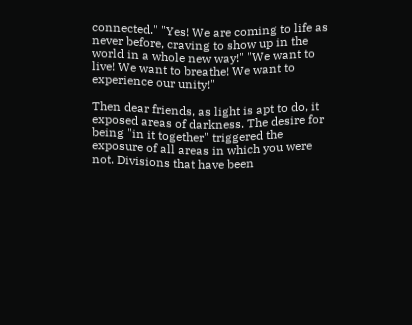connected." "Yes! We are coming to life as never before, craving to show up in the world in a whole new way!" "We want to live! We want to breathe! We want to experience our unity!"

Then dear friends, as light is apt to do, it exposed areas of darkness. The desire for being "in it together" triggered the exposure of all areas in which you were not. Divisions that have been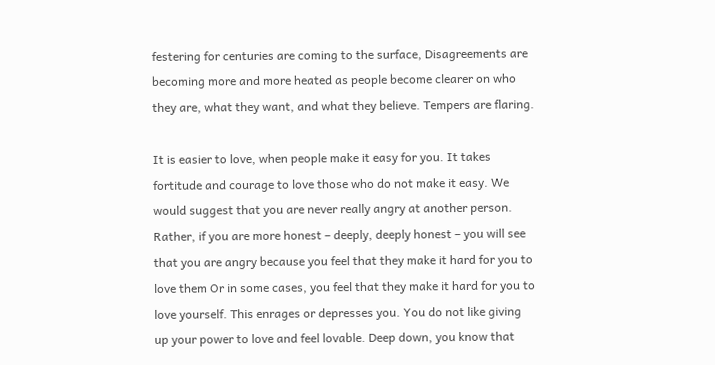festering for centuries are coming to the surface, Disagreements are becoming more and more heated as people become clearer on who they are, what they want, and what they believe. Tempers are flaring.

It is easier to love, when people make it easy for you. It takes fortitude and courage to love those who do not make it easy. We would suggest that you are never really angry at another person. Rather, if you are more honest – deeply, deeply honest – you will see that you are angry because you feel that they make it hard for you to love them Or in some cases, you feel that they make it hard for you to love yourself. This enrages or depresses you. You do not like giving up your power to love and feel lovable. Deep down, you know that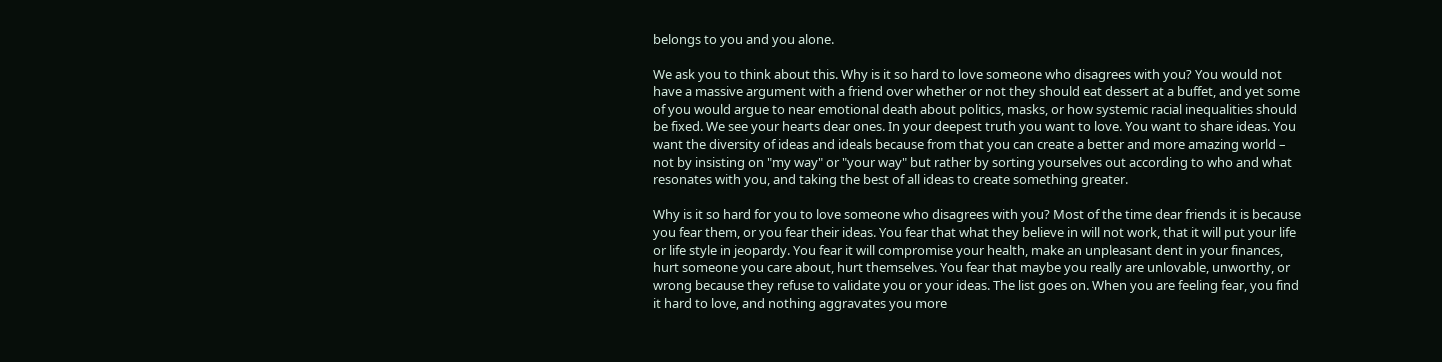belongs to you and you alone.

We ask you to think about this. Why is it so hard to love someone who disagrees with you? You would not have a massive argument with a friend over whether or not they should eat dessert at a buffet, and yet some of you would argue to near emotional death about politics, masks, or how systemic racial inequalities should be fixed. We see your hearts dear ones. In your deepest truth you want to love. You want to share ideas. You want the diversity of ideas and ideals because from that you can create a better and more amazing world – not by insisting on "my way" or "your way" but rather by sorting yourselves out according to who and what resonates with you, and taking the best of all ideas to create something greater.

Why is it so hard for you to love someone who disagrees with you? Most of the time dear friends it is because you fear them, or you fear their ideas. You fear that what they believe in will not work, that it will put your life or life style in jeopardy. You fear it will compromise your health, make an unpleasant dent in your finances, hurt someone you care about, hurt themselves. You fear that maybe you really are unlovable, unworthy, or wrong because they refuse to validate you or your ideas. The list goes on. When you are feeling fear, you find it hard to love, and nothing aggravates you more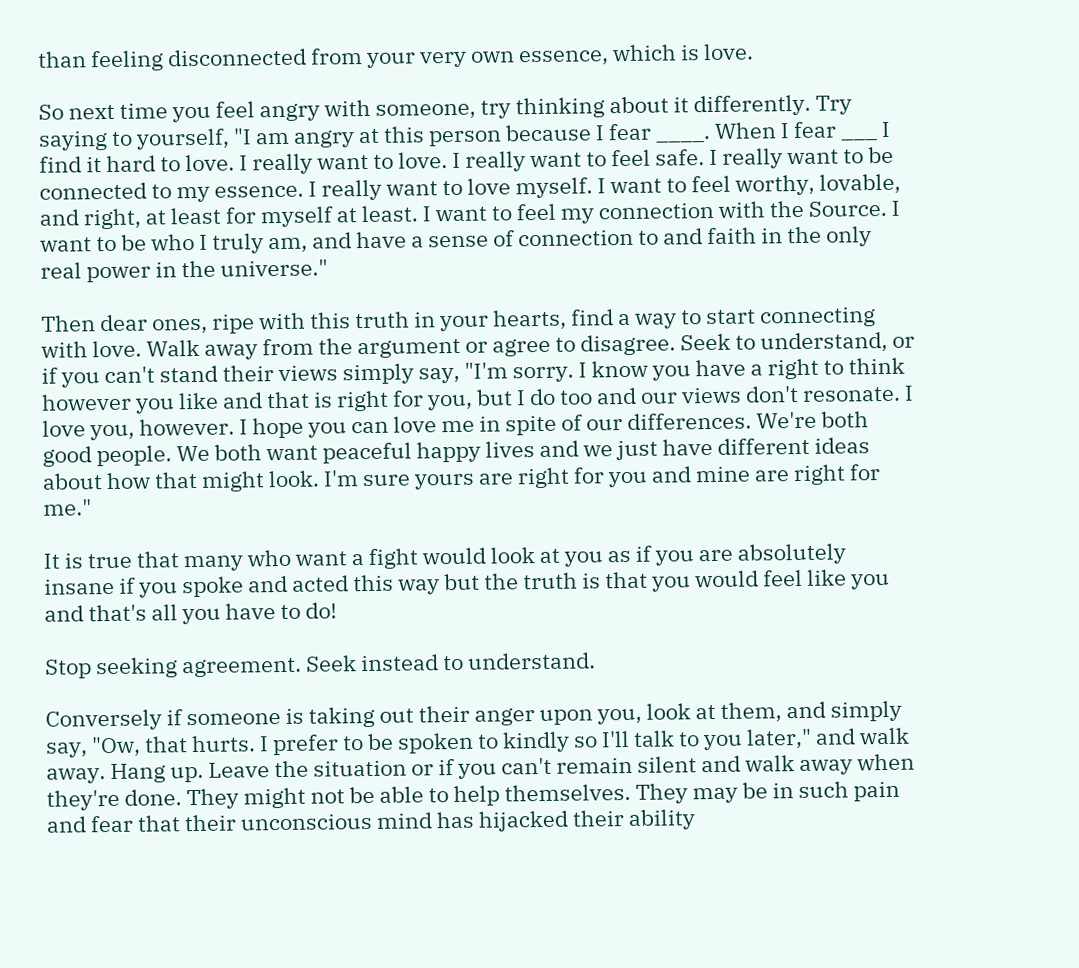than feeling disconnected from your very own essence, which is love.

So next time you feel angry with someone, try thinking about it differently. Try saying to yourself, "I am angry at this person because I fear ____. When I fear ___ I find it hard to love. I really want to love. I really want to feel safe. I really want to be connected to my essence. I really want to love myself. I want to feel worthy, lovable, and right, at least for myself at least. I want to feel my connection with the Source. I want to be who I truly am, and have a sense of connection to and faith in the only real power in the universe."

Then dear ones, ripe with this truth in your hearts, find a way to start connecting with love. Walk away from the argument or agree to disagree. Seek to understand, or if you can't stand their views simply say, "I'm sorry. I know you have a right to think however you like and that is right for you, but I do too and our views don't resonate. I love you, however. I hope you can love me in spite of our differences. We're both good people. We both want peaceful happy lives and we just have different ideas about how that might look. I'm sure yours are right for you and mine are right for me."

It is true that many who want a fight would look at you as if you are absolutely insane if you spoke and acted this way but the truth is that you would feel like you and that's all you have to do!

Stop seeking agreement. Seek instead to understand.

Conversely if someone is taking out their anger upon you, look at them, and simply say, "Ow, that hurts. I prefer to be spoken to kindly so I'll talk to you later," and walk away. Hang up. Leave the situation or if you can't remain silent and walk away when they're done. They might not be able to help themselves. They may be in such pain and fear that their unconscious mind has hijacked their ability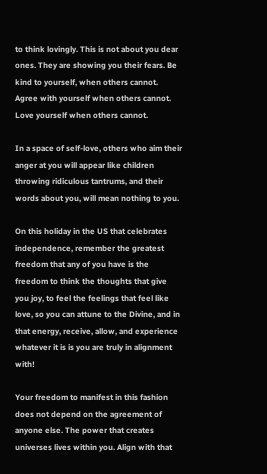to think lovingly. This is not about you dear ones. They are showing you their fears. Be kind to yourself, when others cannot. Agree with yourself when others cannot. Love yourself when others cannot.

In a space of self-love, others who aim their anger at you will appear like children throwing ridiculous tantrums, and their words about you, will mean nothing to you.

On this holiday in the US that celebrates independence, remember the greatest freedom that any of you have is the freedom to think the thoughts that give you joy, to feel the feelings that feel like love, so you can attune to the Divine, and in that energy, receive, allow, and experience whatever it is is you are truly in alignment with!

Your freedom to manifest in this fashion does not depend on the agreement of anyone else. The power that creates universes lives within you. Align with that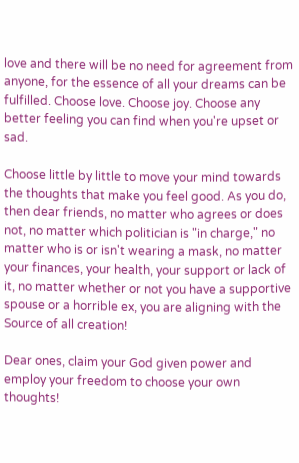love and there will be no need for agreement from anyone, for the essence of all your dreams can be fulfilled. Choose love. Choose joy. Choose any better feeling you can find when you're upset or sad.

Choose little by little to move your mind towards the thoughts that make you feel good. As you do, then dear friends, no matter who agrees or does not, no matter which politician is "in charge," no matter who is or isn't wearing a mask, no matter your finances, your health, your support or lack of it, no matter whether or not you have a supportive spouse or a horrible ex, you are aligning with the Source of all creation!

Dear ones, claim your God given power and employ your freedom to choose your own thoughts!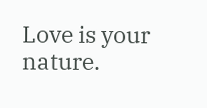Love is your nature.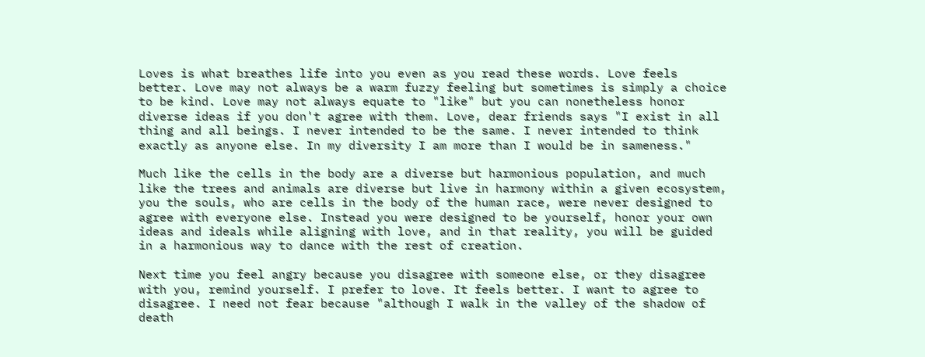Loves is what breathes life into you even as you read these words. Love feels better. Love may not always be a warm fuzzy feeling but sometimes is simply a choice to be kind. Love may not always equate to "like" but you can nonetheless honor diverse ideas if you don't agree with them. Love, dear friends says "I exist in all thing and all beings. I never intended to be the same. I never intended to think exactly as anyone else. In my diversity I am more than I would be in sameness."

Much like the cells in the body are a diverse but harmonious population, and much like the trees and animals are diverse but live in harmony within a given ecosystem, you the souls, who are cells in the body of the human race, were never designed to agree with everyone else. Instead you were designed to be yourself, honor your own ideas and ideals while aligning with love, and in that reality, you will be guided in a harmonious way to dance with the rest of creation.

Next time you feel angry because you disagree with someone else, or they disagree with you, remind yourself. I prefer to love. It feels better. I want to agree to disagree. I need not fear because "although I walk in the valley of the shadow of death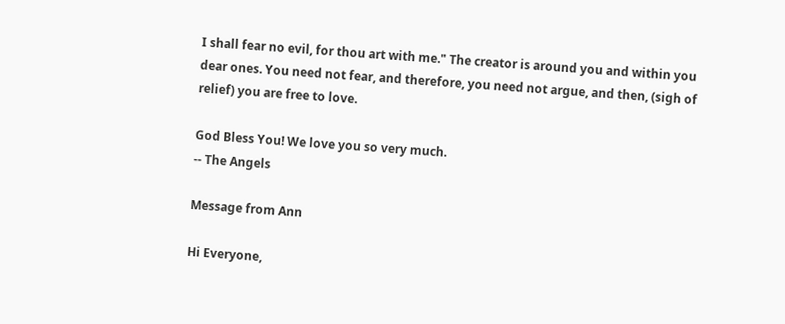I shall fear no evil, for thou art with me." The creator is around you and within you dear ones. You need not fear, and therefore, you need not argue, and then, (sigh of relief) you are free to love.

God Bless You! We love you so very much.
-- The Angels

Message from Ann

Hi Everyone,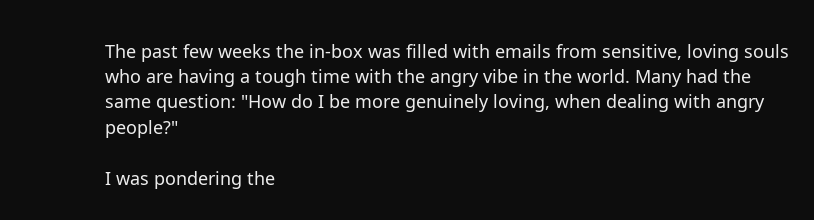The past few weeks the in-box was filled with emails from sensitive, loving souls who are having a tough time with the angry vibe in the world. Many had the same question: "How do I be more genuinely loving, when dealing with angry people?"

I was pondering the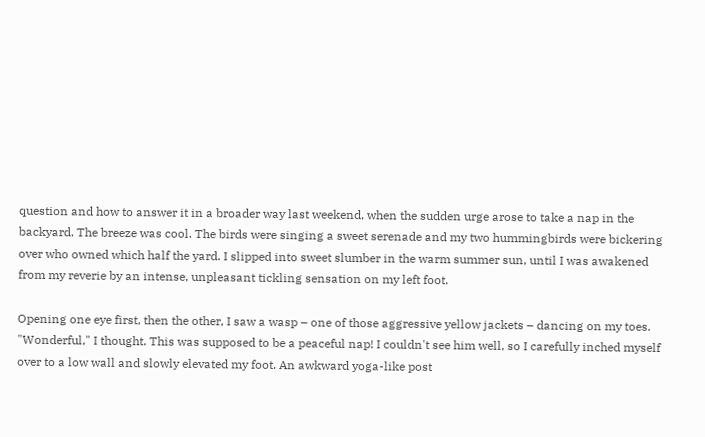question and how to answer it in a broader way last weekend, when the sudden urge arose to take a nap in the backyard. The breeze was cool. The birds were singing a sweet serenade and my two hummingbirds were bickering over who owned which half the yard. I slipped into sweet slumber in the warm summer sun, until I was awakened from my reverie by an intense, unpleasant tickling sensation on my left foot.

Opening one eye first, then the other, I saw a wasp – one of those aggressive yellow jackets – dancing on my toes. "Wonderful," I thought. This was supposed to be a peaceful nap! I couldn't see him well, so I carefully inched myself over to a low wall and slowly elevated my foot. An awkward yoga-like post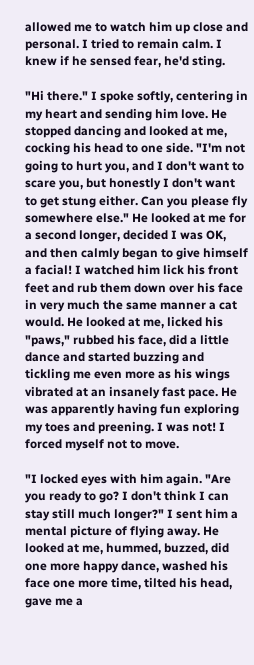allowed me to watch him up close and personal. I tried to remain calm. I knew if he sensed fear, he'd sting.

"Hi there." I spoke softly, centering in my heart and sending him love. He stopped dancing and looked at me, cocking his head to one side. "I'm not going to hurt you, and I don't want to scare you, but honestly I don't want to get stung either. Can you please fly somewhere else." He looked at me for a second longer, decided I was OK, and then calmly began to give himself a facial! I watched him lick his front feet and rub them down over his face in very much the same manner a cat would. He looked at me, licked his "paws," rubbed his face, did a little dance and started buzzing and tickling me even more as his wings vibrated at an insanely fast pace. He was apparently having fun exploring my toes and preening. I was not! I forced myself not to move.

"I locked eyes with him again. "Are you ready to go? I don't think I can stay still much longer?" I sent him a mental picture of flying away. He looked at me, hummed, buzzed, did one more happy dance, washed his face one more time, tilted his head, gave me a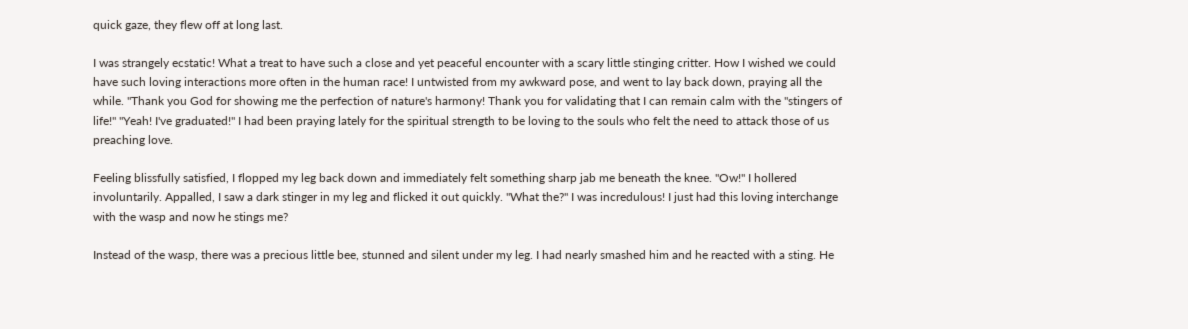quick gaze, they flew off at long last.

I was strangely ecstatic! What a treat to have such a close and yet peaceful encounter with a scary little stinging critter. How I wished we could have such loving interactions more often in the human race! I untwisted from my awkward pose, and went to lay back down, praying all the while. "Thank you God for showing me the perfection of nature's harmony! Thank you for validating that I can remain calm with the "stingers of life!" "Yeah! I've graduated!" I had been praying lately for the spiritual strength to be loving to the souls who felt the need to attack those of us preaching love.

Feeling blissfully satisfied, I flopped my leg back down and immediately felt something sharp jab me beneath the knee. "Ow!" I hollered involuntarily. Appalled, I saw a dark stinger in my leg and flicked it out quickly. "What the?" I was incredulous! I just had this loving interchange with the wasp and now he stings me?

Instead of the wasp, there was a precious little bee, stunned and silent under my leg. I had nearly smashed him and he reacted with a sting. He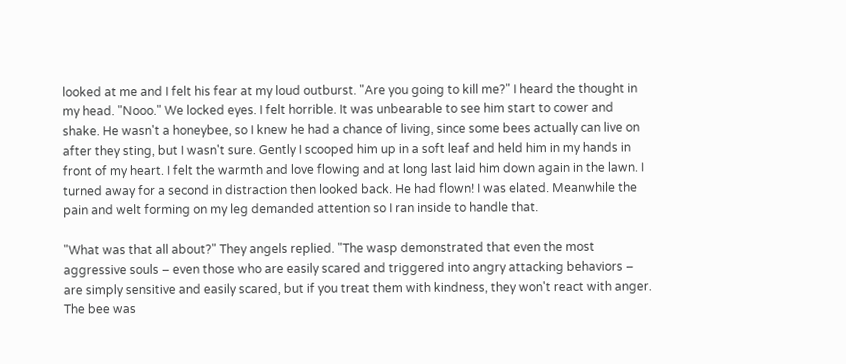looked at me and I felt his fear at my loud outburst. "Are you going to kill me?" I heard the thought in my head. "Nooo." We locked eyes. I felt horrible. It was unbearable to see him start to cower and shake. He wasn't a honeybee, so I knew he had a chance of living, since some bees actually can live on after they sting, but I wasn't sure. Gently I scooped him up in a soft leaf and held him in my hands in front of my heart. I felt the warmth and love flowing and at long last laid him down again in the lawn. I turned away for a second in distraction then looked back. He had flown! I was elated. Meanwhile the pain and welt forming on my leg demanded attention so I ran inside to handle that.

"What was that all about?" They angels replied. "The wasp demonstrated that even the most aggressive souls – even those who are easily scared and triggered into angry attacking behaviors – are simply sensitive and easily scared, but if you treat them with kindness, they won't react with anger. The bee was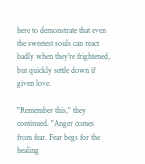here to demonstrate that even the sweetest souls can react badly when they're frightened, but quickly settle down if given love.

"Remember this," they continued. "Anger comes from fear. Fear begs for the healing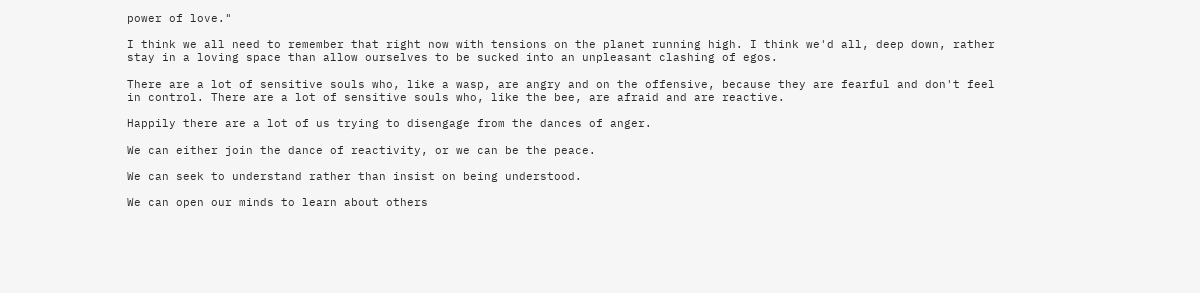power of love."

I think we all need to remember that right now with tensions on the planet running high. I think we'd all, deep down, rather stay in a loving space than allow ourselves to be sucked into an unpleasant clashing of egos.

There are a lot of sensitive souls who, like a wasp, are angry and on the offensive, because they are fearful and don't feel in control. There are a lot of sensitive souls who, like the bee, are afraid and are reactive.

Happily there are a lot of us trying to disengage from the dances of anger.

We can either join the dance of reactivity, or we can be the peace.

We can seek to understand rather than insist on being understood.

We can open our minds to learn about others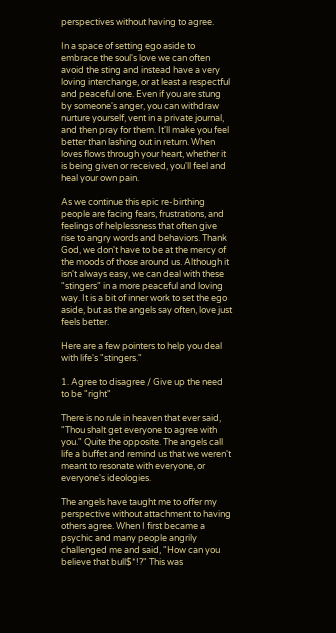perspectives without having to agree.

In a space of setting ego aside to embrace the soul's love we can often avoid the sting and instead have a very loving interchange, or at least a respectful and peaceful one. Even if you are stung by someone's anger, you can withdraw nurture yourself, vent in a private journal, and then pray for them. It'll make you feel better than lashing out in return. When loves flows through your heart, whether it is being given or received, you'll feel and heal your own pain.

As we continue this epic re-birthing people are facing fears, frustrations, and feelings of helplessness that often give rise to angry words and behaviors. Thank God, we don't have to be at the mercy of the moods of those around us. Although it isn't always easy, we can deal with these "stingers" in a more peaceful and loving way. It is a bit of inner work to set the ego aside, but as the angels say often, love just feels better.

Here are a few pointers to help you deal with life's "stingers."

1. Agree to disagree / Give up the need to be "right"

There is no rule in heaven that ever said, "Thou shalt get everyone to agree with you." Quite the opposite. The angels call life a buffet and remind us that we weren't meant to resonate with everyone, or everyone's ideologies.

The angels have taught me to offer my perspective without attachment to having others agree. When I first became a psychic and many people angrily challenged me and said, "How can you believe that bull$*!?" This was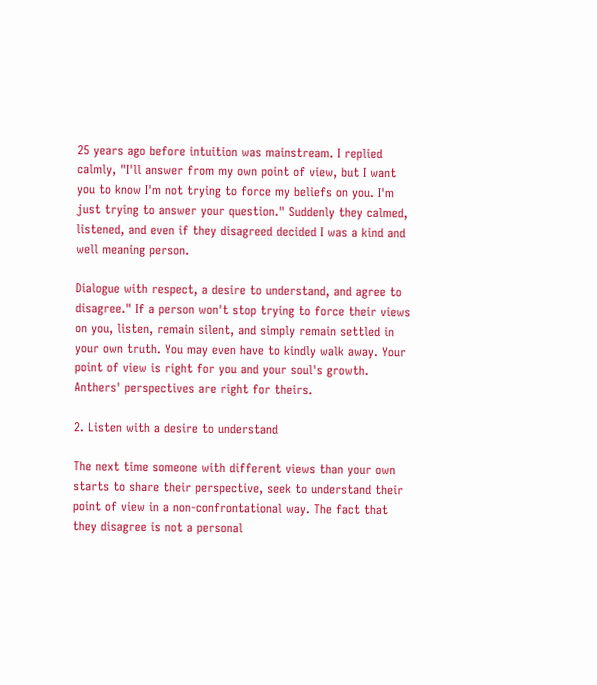25 years ago before intuition was mainstream. I replied calmly, "I'll answer from my own point of view, but I want you to know I'm not trying to force my beliefs on you. I'm just trying to answer your question." Suddenly they calmed, listened, and even if they disagreed decided I was a kind and well meaning person.

Dialogue with respect, a desire to understand, and agree to disagree." If a person won't stop trying to force their views on you, listen, remain silent, and simply remain settled in your own truth. You may even have to kindly walk away. Your point of view is right for you and your soul's growth. Anthers' perspectives are right for theirs.

2. Listen with a desire to understand

The next time someone with different views than your own starts to share their perspective, seek to understand their point of view in a non-confrontational way. The fact that they disagree is not a personal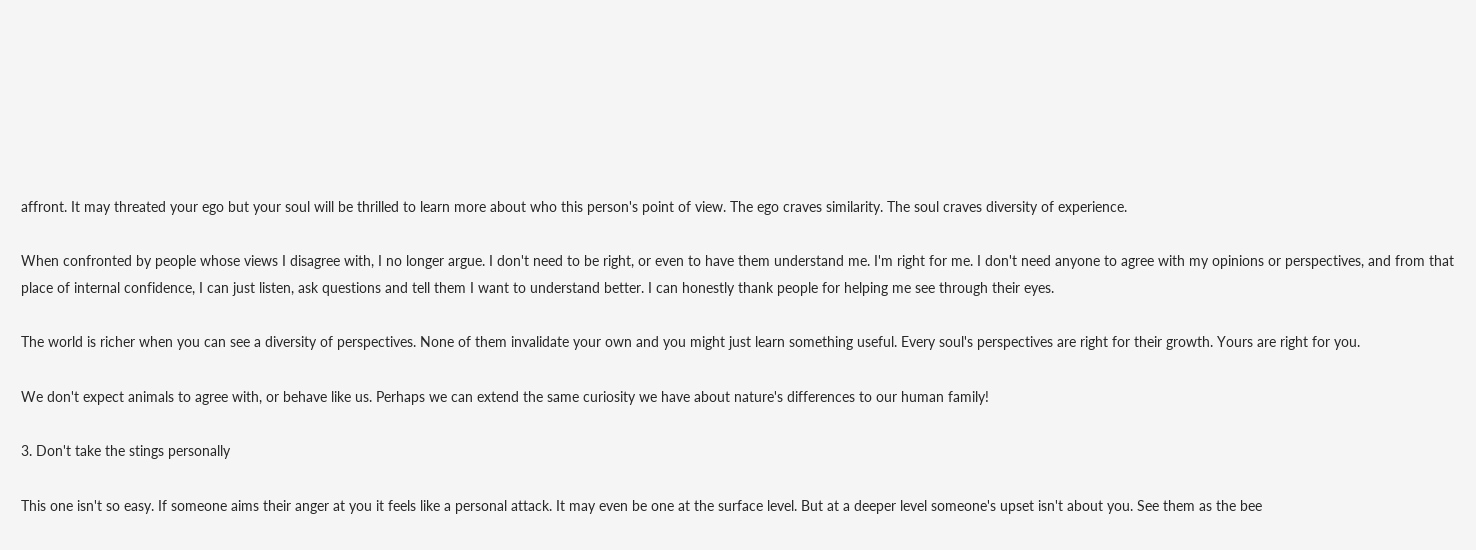affront. It may threated your ego but your soul will be thrilled to learn more about who this person's point of view. The ego craves similarity. The soul craves diversity of experience.

When confronted by people whose views I disagree with, I no longer argue. I don't need to be right, or even to have them understand me. I'm right for me. I don't need anyone to agree with my opinions or perspectives, and from that place of internal confidence, I can just listen, ask questions and tell them I want to understand better. I can honestly thank people for helping me see through their eyes.

The world is richer when you can see a diversity of perspectives. None of them invalidate your own and you might just learn something useful. Every soul's perspectives are right for their growth. Yours are right for you.

We don't expect animals to agree with, or behave like us. Perhaps we can extend the same curiosity we have about nature's differences to our human family!

3. Don't take the stings personally

This one isn't so easy. If someone aims their anger at you it feels like a personal attack. It may even be one at the surface level. But at a deeper level someone's upset isn't about you. See them as the bee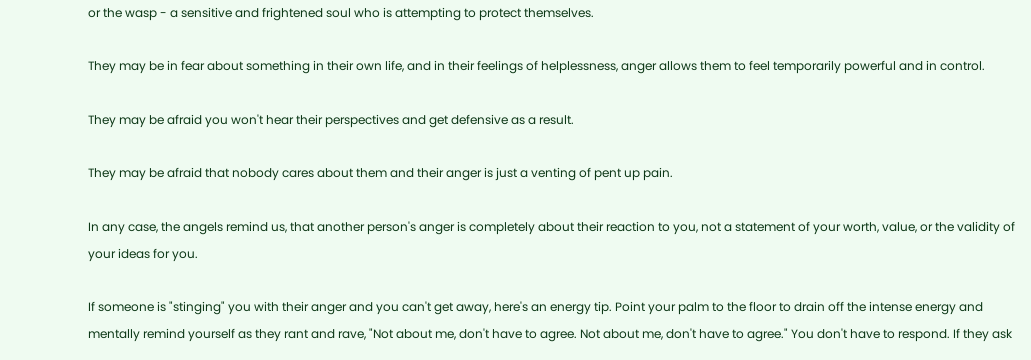or the wasp - a sensitive and frightened soul who is attempting to protect themselves.

They may be in fear about something in their own life, and in their feelings of helplessness, anger allows them to feel temporarily powerful and in control.

They may be afraid you won't hear their perspectives and get defensive as a result.

They may be afraid that nobody cares about them and their anger is just a venting of pent up pain.

In any case, the angels remind us, that another person's anger is completely about their reaction to you, not a statement of your worth, value, or the validity of your ideas for you.

If someone is "stinging" you with their anger and you can't get away, here's an energy tip. Point your palm to the floor to drain off the intense energy and mentally remind yourself as they rant and rave, "Not about me, don't have to agree. Not about me, don't have to agree." You don't have to respond. If they ask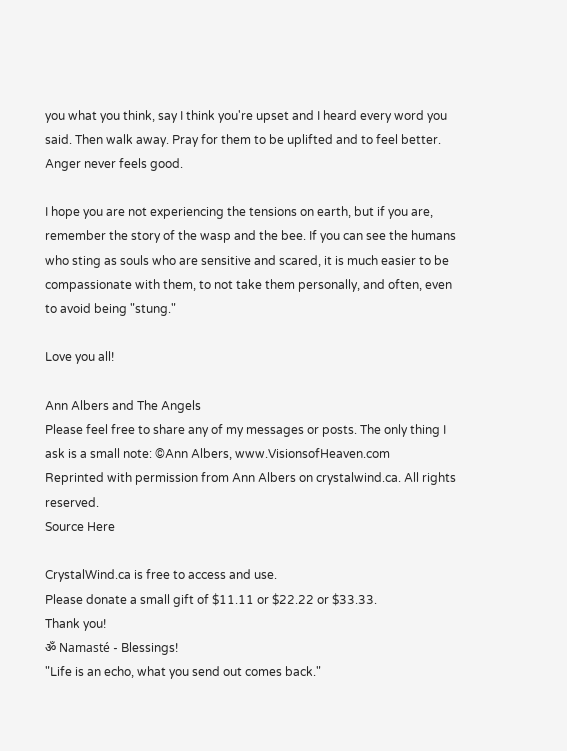you what you think, say I think you're upset and I heard every word you said. Then walk away. Pray for them to be uplifted and to feel better. Anger never feels good.

I hope you are not experiencing the tensions on earth, but if you are, remember the story of the wasp and the bee. If you can see the humans who sting as souls who are sensitive and scared, it is much easier to be compassionate with them, to not take them personally, and often, even to avoid being "stung."

Love you all!

Ann Albers and The Angels
Please feel free to share any of my messages or posts. The only thing I ask is a small note: ©Ann Albers, www.VisionsofHeaven.com
Reprinted with permission from Ann Albers on crystalwind.ca. All rights reserved.
Source Here

CrystalWind.ca is free to access and use.
Please donate a small gift of $11.11 or $22.22 or $33.33.
Thank you!
ॐ Namasté - Blessings!
"Life is an echo, what you send out comes back."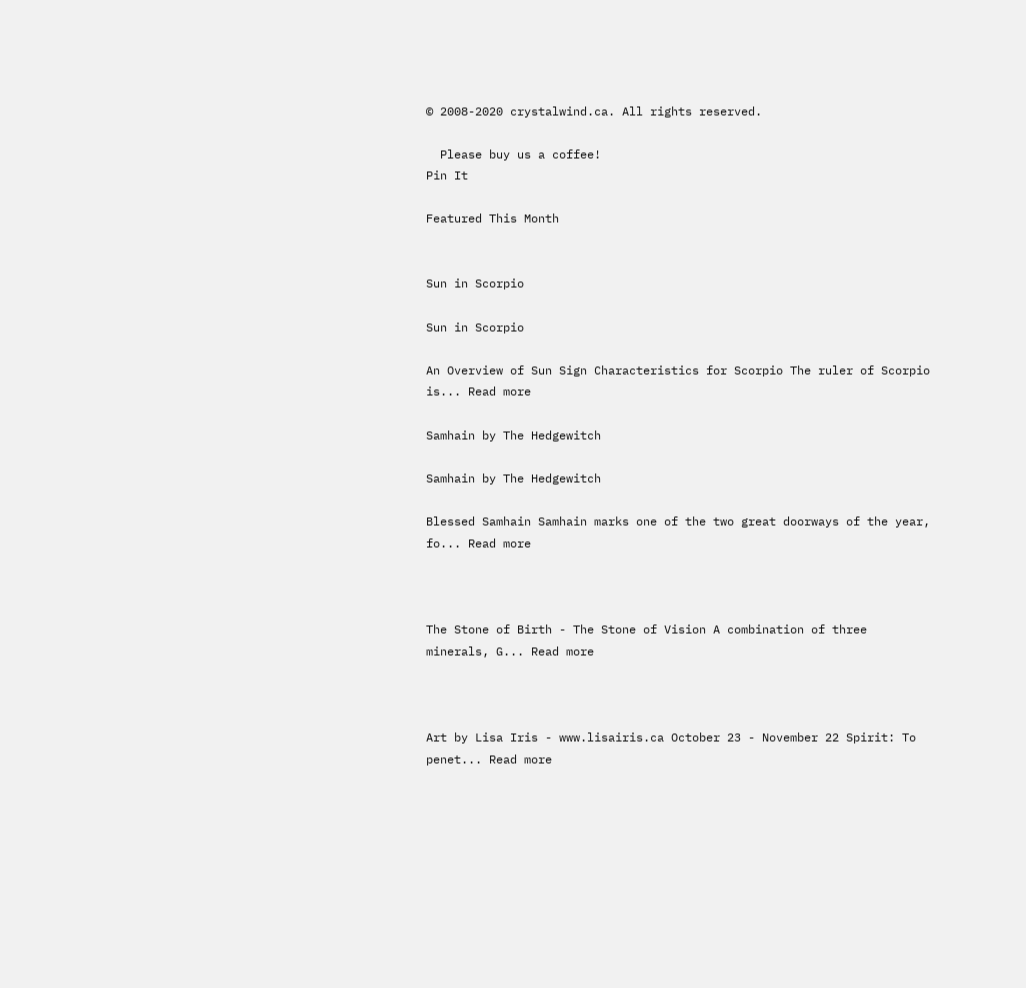© 2008-2020 crystalwind.ca. All rights reserved.

  Please buy us a coffee!
Pin It

Featured This Month


Sun in Scorpio

Sun in Scorpio

An Overview of Sun Sign Characteristics for Scorpio The ruler of Scorpio is... Read more

Samhain by The Hedgewitch

Samhain by The Hedgewitch

Blessed Samhain Samhain marks one of the two great doorways of the year, fo... Read more



The Stone of Birth - The Stone of Vision A combination of three minerals, G... Read more



Art by Lisa Iris - www.lisairis.ca October 23 - November 22 Spirit: To penet... Read more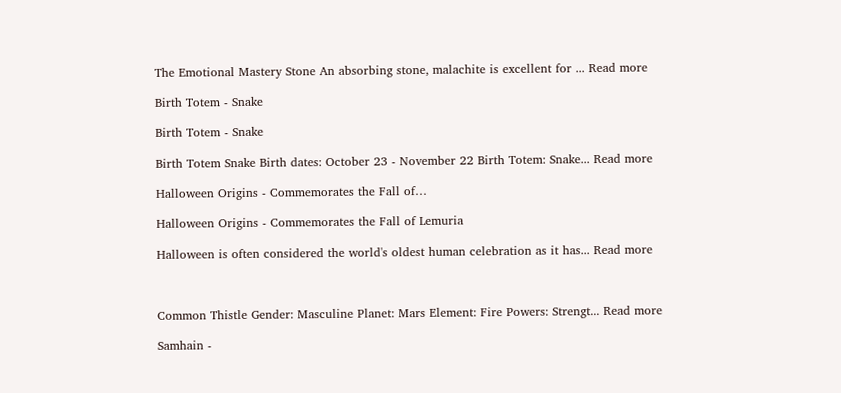The Emotional Mastery Stone An absorbing stone, malachite is excellent for ... Read more

Birth Totem - Snake

Birth Totem - Snake

Birth Totem Snake Birth dates: October 23 - November 22 Birth Totem: Snake... Read more

Halloween Origins - Commemorates the Fall of…

Halloween Origins - Commemorates the Fall of Lemuria

Halloween is often considered the world's oldest human celebration as it has... Read more



Common Thistle Gender: Masculine Planet: Mars Element: Fire Powers: Strengt... Read more

Samhain -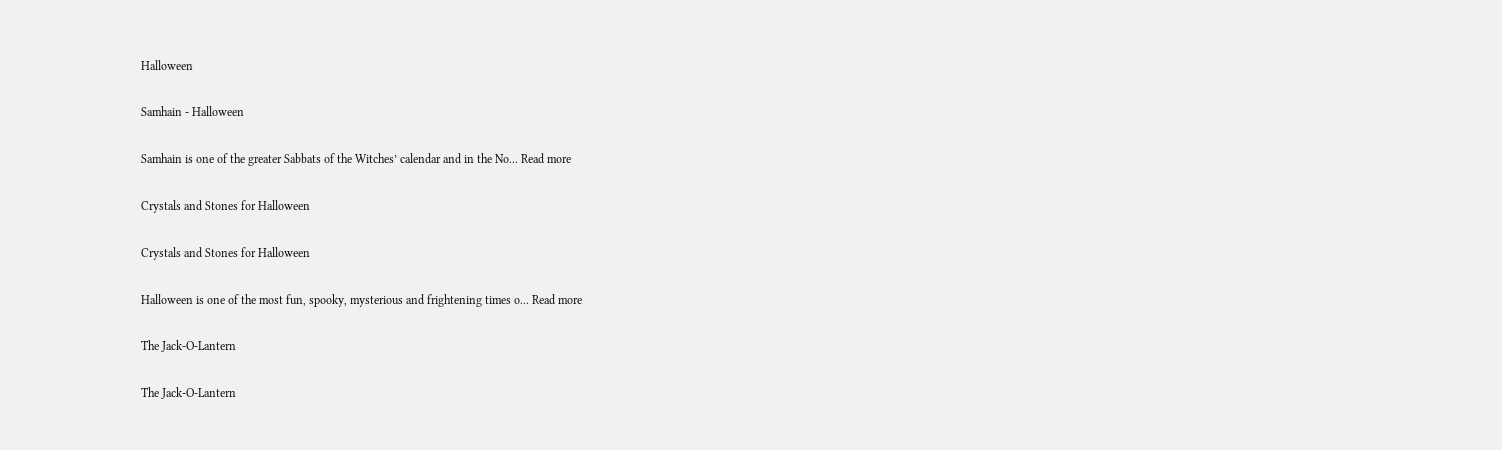Halloween

Samhain - Halloween

Samhain is one of the greater Sabbats of the Witches’ calendar and in the No... Read more

Crystals and Stones for Halloween

Crystals and Stones for Halloween

Halloween is one of the most fun, spooky, mysterious and frightening times o... Read more

The Jack-O-Lantern

The Jack-O-Lantern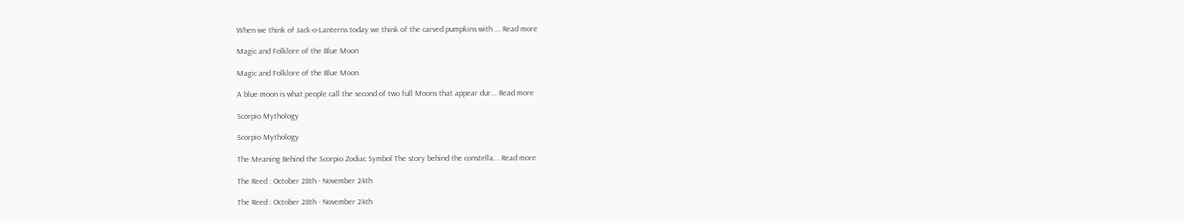When we think of Jack-o-Lanterns today we think of the carved pumpkins with ... Read more

Magic and Folklore of the Blue Moon

Magic and Folklore of the Blue Moon

A blue moon is what people call the second of two full Moons that appear dur... Read more

Scorpio Mythology

Scorpio Mythology

The Meaning Behind the Scorpio Zodiac Symbol The story behind the constella... Read more

The Reed : October 28th - November 24th

The Reed : October 28th - November 24th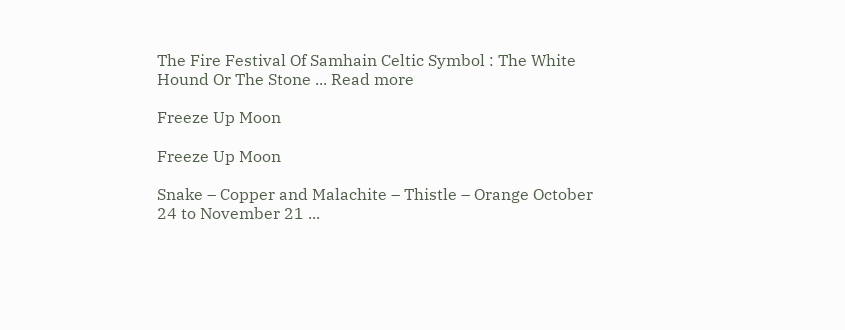The Fire Festival Of Samhain Celtic Symbol : The White Hound Or The Stone ... Read more

Freeze Up Moon

Freeze Up Moon

Snake – Copper and Malachite – Thistle – Orange October 24 to November 21 ...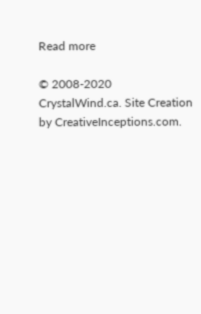Read more

© 2008-2020 CrystalWind.ca. Site Creation by CreativeInceptions.com.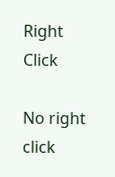Right Click

No right click